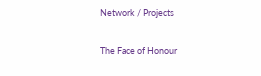Network / Projects

The Face of Honour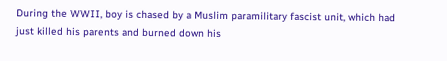During the WWII, boy is chased by a Muslim paramilitary fascist unit, which had just killed his parents and burned down his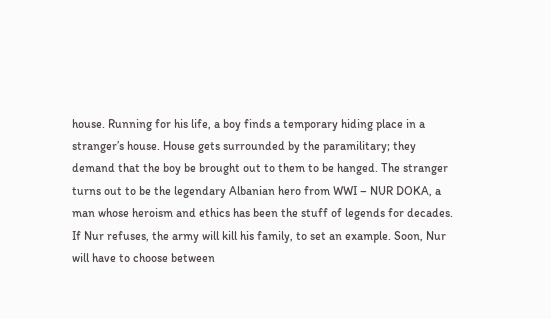house. Running for his life, a boy finds a temporary hiding place in a stranger’s house. House gets surrounded by the paramilitary; they demand that the boy be brought out to them to be hanged. The stranger turns out to be the legendary Albanian hero from WWI – NUR DOKA, a man whose heroism and ethics has been the stuff of legends for decades. If Nur refuses, the army will kill his family, to set an example. Soon, Nur will have to choose between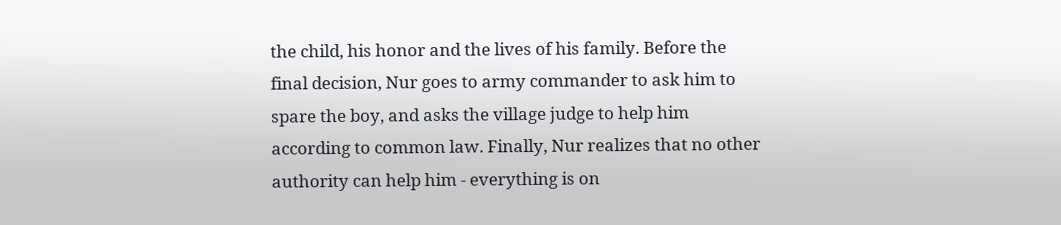the child, his honor and the lives of his family. Before the final decision, Nur goes to army commander to ask him to spare the boy, and asks the village judge to help him according to common law. Finally, Nur realizes that no other authority can help him - everything is on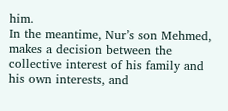him.
In the meantime, Nur’s son Mehmed, makes a decision between the collective interest of his family and his own interests, and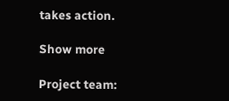takes action.

Show more

Project team: